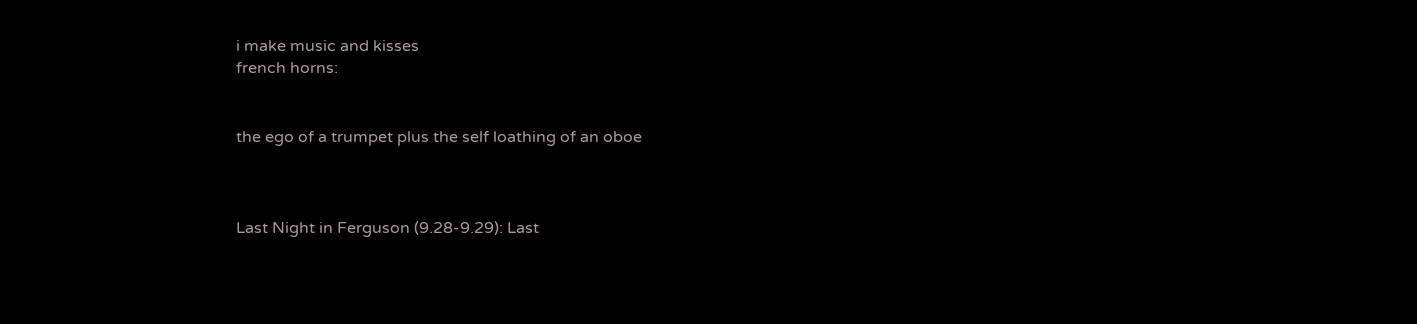i make music and kisses
french horns:


the ego of a trumpet plus the self loathing of an oboe



Last Night in Ferguson (9.28-9.29): Last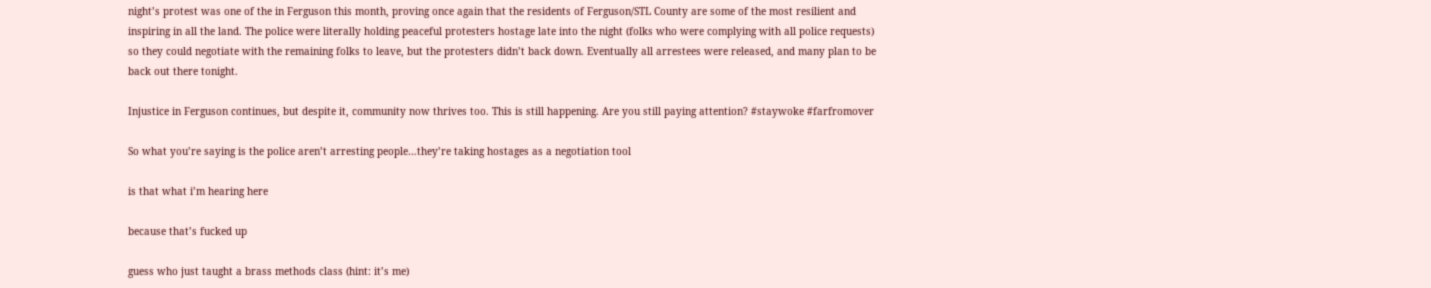night’s protest was one of the in Ferguson this month, proving once again that the residents of Ferguson/STL County are some of the most resilient and inspiring in all the land. The police were literally holding peaceful protesters hostage late into the night (folks who were complying with all police requests) so they could negotiate with the remaining folks to leave, but the protesters didn’t back down. Eventually all arrestees were released, and many plan to be back out there tonight.

Injustice in Ferguson continues, but despite it, community now thrives too. This is still happening. Are you still paying attention? #staywoke #farfromover

So what you’re saying is the police aren’t arresting people…they’re taking hostages as a negotiation tool

is that what i’m hearing here

because that’s fucked up

guess who just taught a brass methods class (hint: it’s me)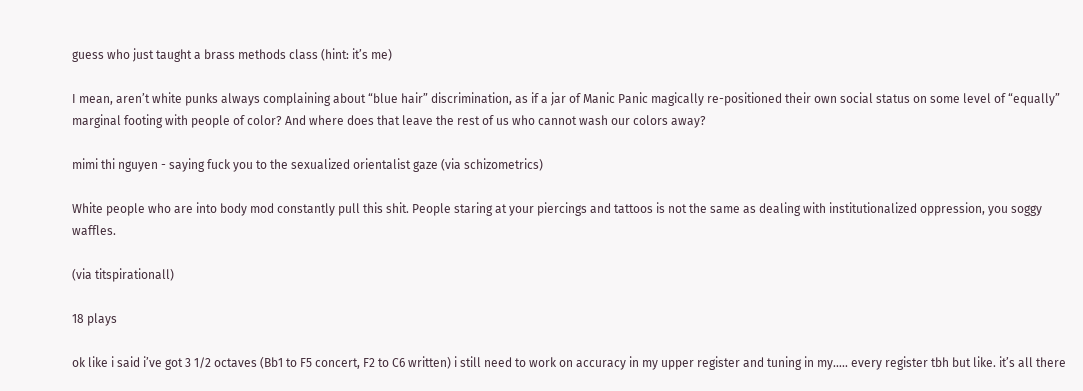guess who just taught a brass methods class (hint: it’s me)

I mean, aren’t white punks always complaining about “blue hair” discrimination, as if a jar of Manic Panic magically re-positioned their own social status on some level of “equally” marginal footing with people of color? And where does that leave the rest of us who cannot wash our colors away?

mimi thi nguyen - saying fuck you to the sexualized orientalist gaze (via schizometrics)

White people who are into body mod constantly pull this shit. People staring at your piercings and tattoos is not the same as dealing with institutionalized oppression, you soggy waffles.

(via titspirationall)

18 plays

ok like i said i’ve got 3 1/2 octaves (Bb1 to F5 concert, F2 to C6 written) i still need to work on accuracy in my upper register and tuning in my….. every register tbh but like. it’s all there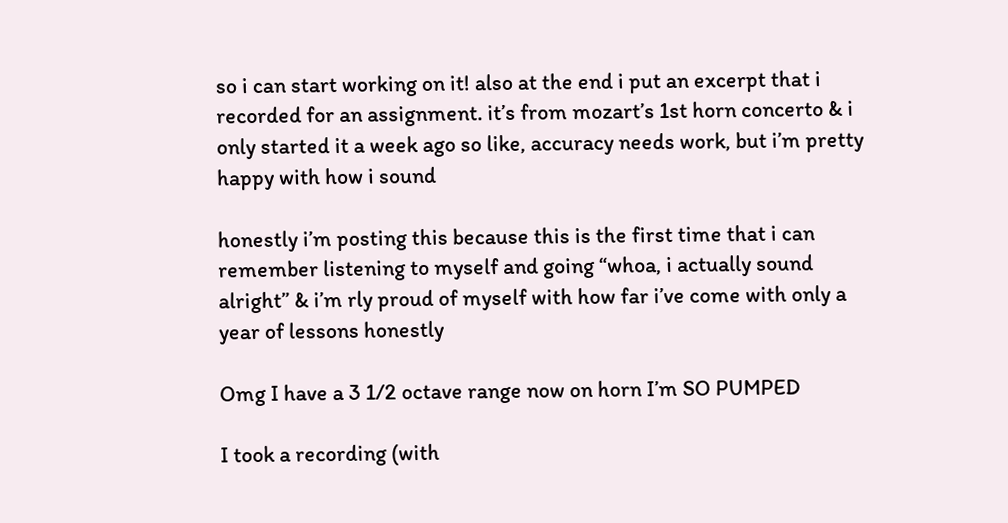so i can start working on it! also at the end i put an excerpt that i recorded for an assignment. it’s from mozart’s 1st horn concerto & i only started it a week ago so like, accuracy needs work, but i’m pretty happy with how i sound

honestly i’m posting this because this is the first time that i can remember listening to myself and going “whoa, i actually sound alright” & i’m rly proud of myself with how far i’ve come with only a year of lessons honestly

Omg I have a 3 1/2 octave range now on horn I’m SO PUMPED

I took a recording (with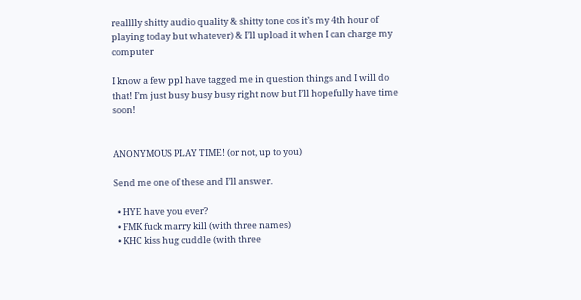realllly shitty audio quality & shitty tone cos it’s my 4th hour of playing today but whatever) & I’ll upload it when I can charge my computer

I know a few ppl have tagged me in question things and I will do that! I’m just busy busy busy right now but I’ll hopefully have time soon!


ANONYMOUS PLAY TIME! (or not, up to you)

Send me one of these and I’ll answer.

  • HYE have you ever?
  • FMK fuck marry kill (with three names)
  • KHC kiss hug cuddle (with three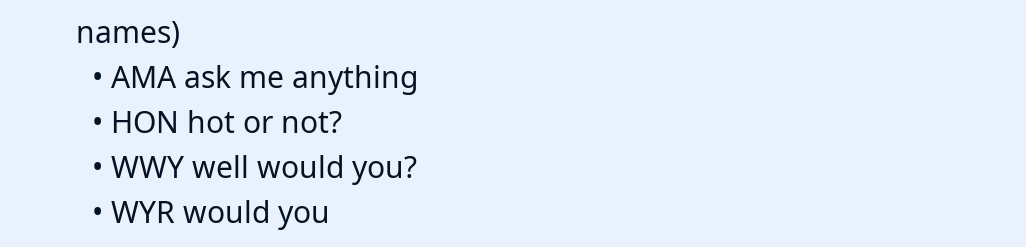names)
  • AMA ask me anything
  • HON hot or not?
  • WWY well would you?
  • WYR would you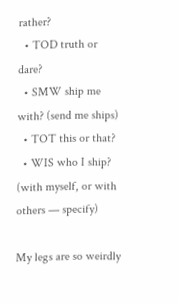rather?
  • TOD truth or dare?
  • SMW ship me with? (send me ships)
  • TOT this or that?
  • WIS who I ship? (with myself, or with others — specify)

My legs are so weirdly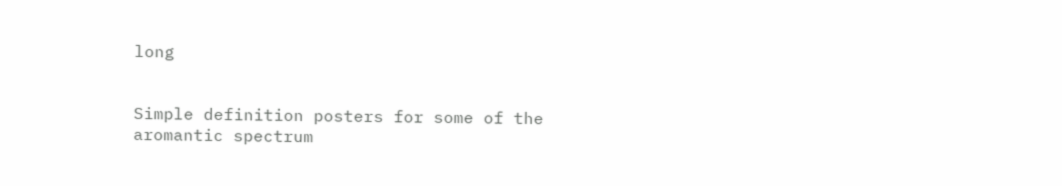long


Simple definition posters for some of the aromantic spectrum